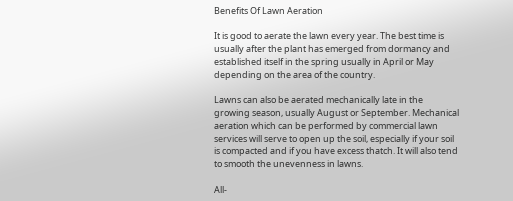Benefits Of Lawn Aeration

It is good to aerate the lawn every year. The best time is usually after the plant has emerged from dormancy and established itself in the spring usually in April or May depending on the area of the country.

Lawns can also be aerated mechanically late in the growing season, usually August or September. Mechanical aeration which can be performed by commercial lawn services will serve to open up the soil, especially if your soil is compacted and if you have excess thatch. It will also tend to smooth the unevenness in lawns.

All-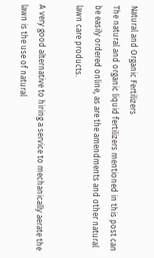Natural and Organic Fertilizers
The natural and organic liquid fertilizers mentioned in this post can be easily ordered online, as are the amendments and other natural lawn care products.

A very good alternative to hiring a service to mechanically aerate the lawn is the use of natural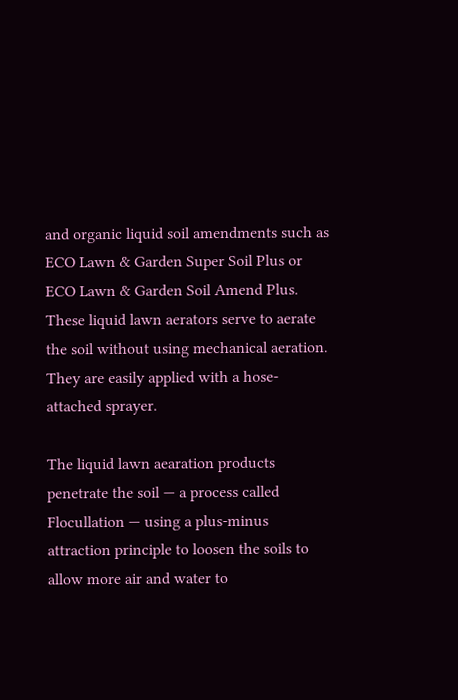and organic liquid soil amendments such as ECO Lawn & Garden Super Soil Plus or ECO Lawn & Garden Soil Amend Plus. These liquid lawn aerators serve to aerate the soil without using mechanical aeration. They are easily applied with a hose-attached sprayer.

The liquid lawn aearation products penetrate the soil — a process called Flocullation — using a plus-minus attraction principle to loosen the soils to allow more air and water to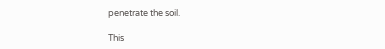penetrate the soil.

This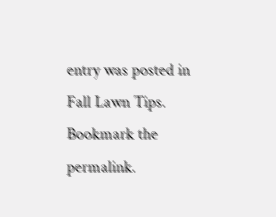entry was posted in Fall Lawn Tips. Bookmark the permalink.